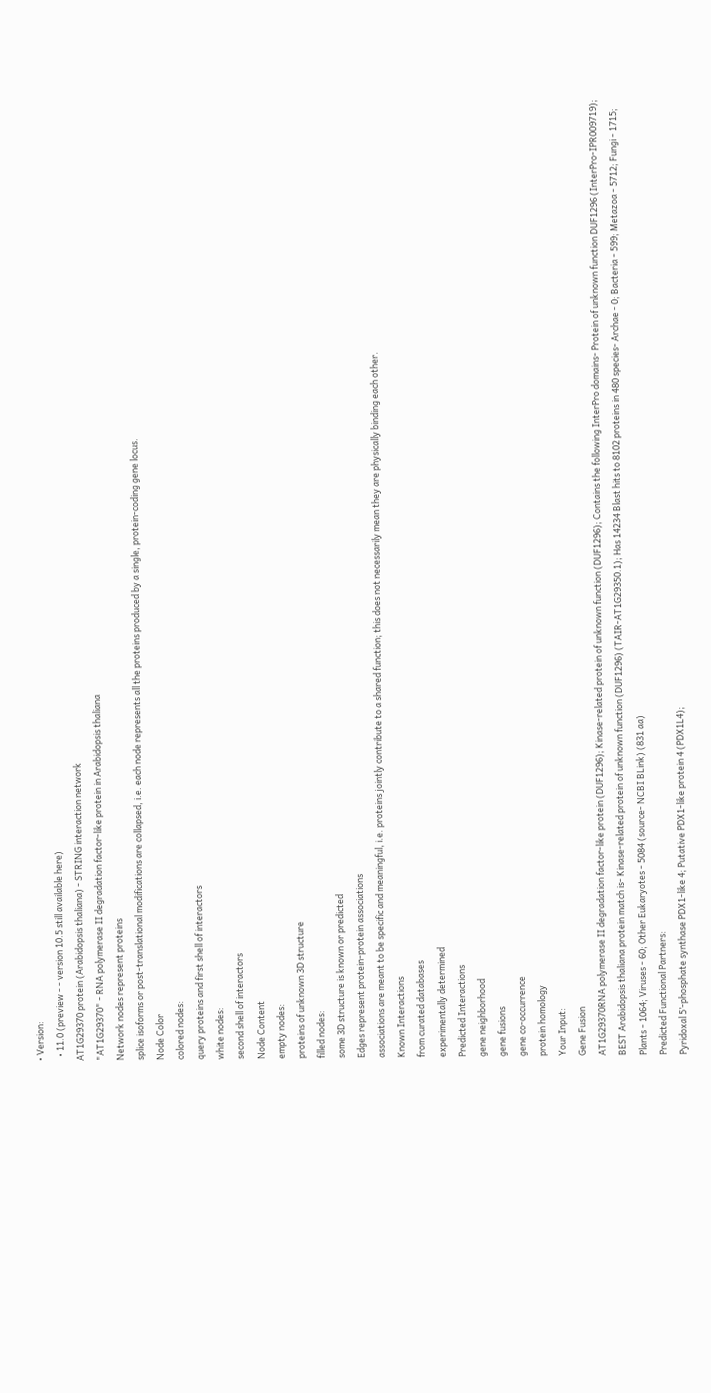• Version:
  • 11.0 (preview - - version 10.5 still available here)
AT1G29370 protein (Arabidopsis thaliana) - STRING interaction network
"AT1G29370" - RNA polymerase II degradation factor-like protein in Arabidopsis thaliana
Network nodes represent proteins
splice isoforms or post-translational modifications are collapsed, i.e. each node represents all the proteins produced by a single, protein-coding gene locus.
Node Color
colored nodes:
query proteins and first shell of interactors
white nodes:
second shell of interactors
Node Content
empty nodes:
proteins of unknown 3D structure
filled nodes:
some 3D structure is known or predicted
Edges represent protein-protein associations
associations are meant to be specific and meaningful, i.e. proteins jointly contribute to a shared function; this does not necessarily mean they are physically binding each other.
Known Interactions
from curated databases
experimentally determined
Predicted Interactions
gene neighborhood
gene fusions
gene co-occurrence
protein homology
Your Input:
Gene Fusion
AT1G29370RNA polymerase II degradation factor-like protein (DUF1296); Kinase-related protein of unknown function (DUF1296); Contains the following InterPro domains- Protein of unknown function DUF1296 (InterPro-IPR009719); BEST Arabidopsis thaliana protein match is- Kinase-related protein of unknown function (DUF1296) (TAIR-AT1G29350.1); Has 14234 Blast hits to 8102 proteins in 480 species- Archae - 0; Bacteria - 599; Metazoa - 5712; Fungi - 1715; Plants - 1064; Viruses - 60; Other Eukaryotes - 5084 (source- NCBI BLink) (831 aa)
Predicted Functional Partners:
Pyridoxal 5’-phosphate synthase PDX1-like 4; Putative PDX1-like protein 4 (PDX1L4);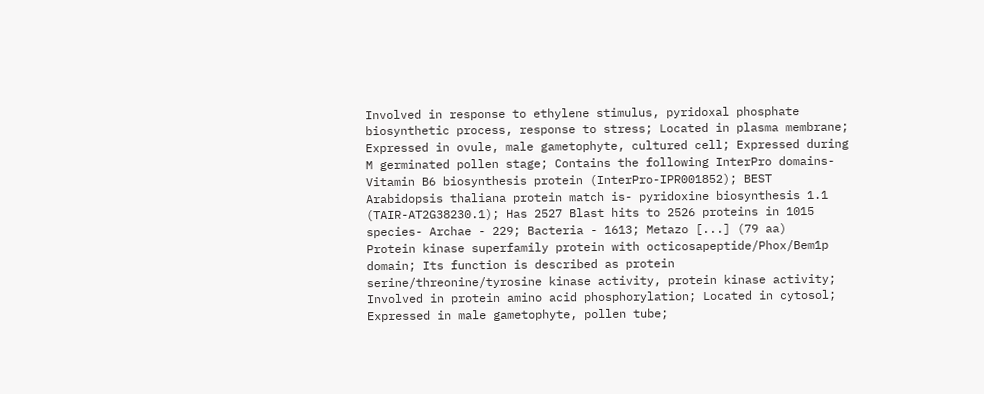Involved in response to ethylene stimulus, pyridoxal phosphate biosynthetic process, response to stress; Located in plasma membrane; Expressed in ovule, male gametophyte, cultured cell; Expressed during M germinated pollen stage; Contains the following InterPro domains- Vitamin B6 biosynthesis protein (InterPro-IPR001852); BEST Arabidopsis thaliana protein match is- pyridoxine biosynthesis 1.1 (TAIR-AT2G38230.1); Has 2527 Blast hits to 2526 proteins in 1015 species- Archae - 229; Bacteria - 1613; Metazo [...] (79 aa)
Protein kinase superfamily protein with octicosapeptide/Phox/Bem1p domain; Its function is described as protein serine/threonine/tyrosine kinase activity, protein kinase activity; Involved in protein amino acid phosphorylation; Located in cytosol; Expressed in male gametophyte, pollen tube;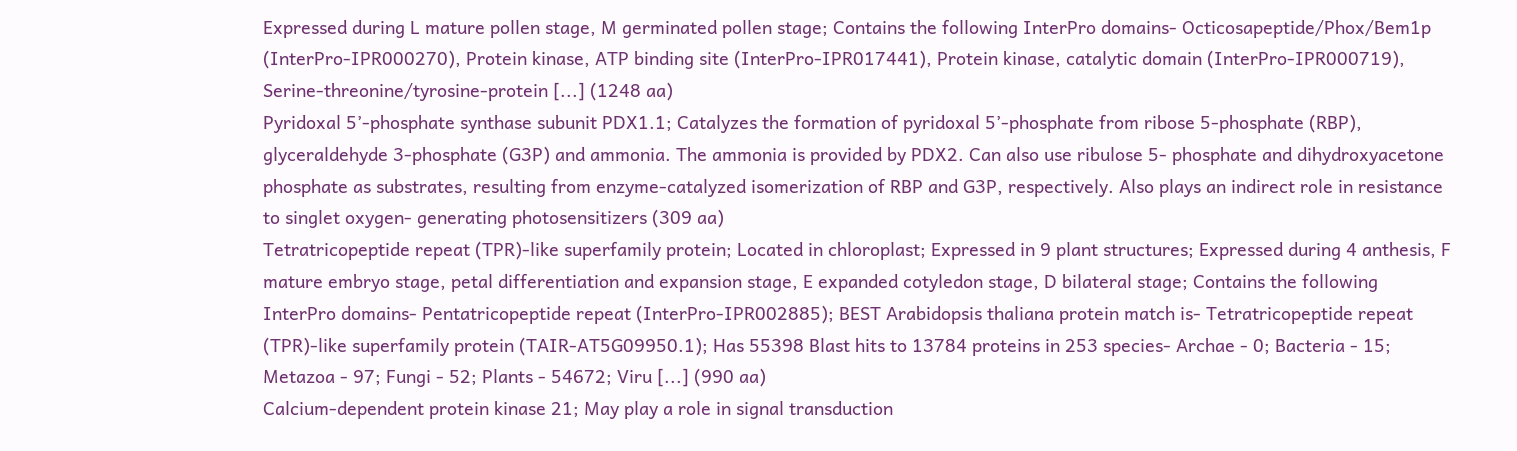Expressed during L mature pollen stage, M germinated pollen stage; Contains the following InterPro domains- Octicosapeptide/Phox/Bem1p (InterPro-IPR000270), Protein kinase, ATP binding site (InterPro-IPR017441), Protein kinase, catalytic domain (InterPro-IPR000719), Serine-threonine/tyrosine-protein [...] (1248 aa)
Pyridoxal 5’-phosphate synthase subunit PDX1.1; Catalyzes the formation of pyridoxal 5’-phosphate from ribose 5-phosphate (RBP), glyceraldehyde 3-phosphate (G3P) and ammonia. The ammonia is provided by PDX2. Can also use ribulose 5- phosphate and dihydroxyacetone phosphate as substrates, resulting from enzyme-catalyzed isomerization of RBP and G3P, respectively. Also plays an indirect role in resistance to singlet oxygen- generating photosensitizers (309 aa)
Tetratricopeptide repeat (TPR)-like superfamily protein; Located in chloroplast; Expressed in 9 plant structures; Expressed during 4 anthesis, F mature embryo stage, petal differentiation and expansion stage, E expanded cotyledon stage, D bilateral stage; Contains the following InterPro domains- Pentatricopeptide repeat (InterPro-IPR002885); BEST Arabidopsis thaliana protein match is- Tetratricopeptide repeat (TPR)-like superfamily protein (TAIR-AT5G09950.1); Has 55398 Blast hits to 13784 proteins in 253 species- Archae - 0; Bacteria - 15; Metazoa - 97; Fungi - 52; Plants - 54672; Viru [...] (990 aa)
Calcium-dependent protein kinase 21; May play a role in signal transduction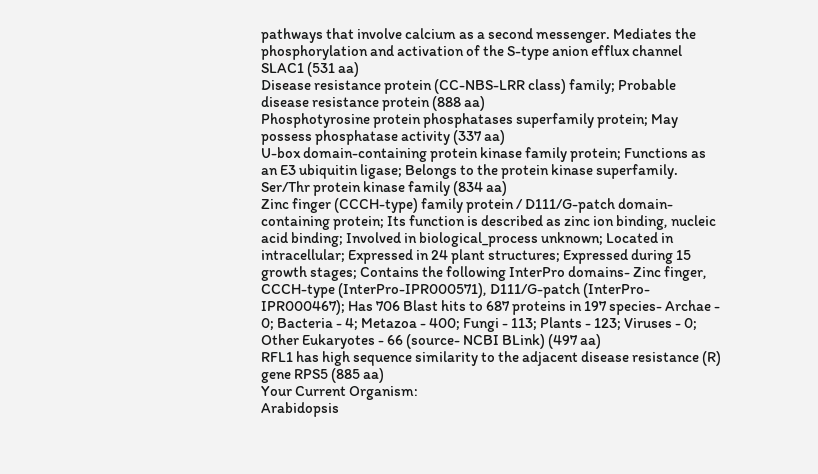pathways that involve calcium as a second messenger. Mediates the phosphorylation and activation of the S-type anion efflux channel SLAC1 (531 aa)
Disease resistance protein (CC-NBS-LRR class) family; Probable disease resistance protein (888 aa)
Phosphotyrosine protein phosphatases superfamily protein; May possess phosphatase activity (337 aa)
U-box domain-containing protein kinase family protein; Functions as an E3 ubiquitin ligase; Belongs to the protein kinase superfamily. Ser/Thr protein kinase family (834 aa)
Zinc finger (CCCH-type) family protein / D111/G-patch domain-containing protein; Its function is described as zinc ion binding, nucleic acid binding; Involved in biological_process unknown; Located in intracellular; Expressed in 24 plant structures; Expressed during 15 growth stages; Contains the following InterPro domains- Zinc finger, CCCH-type (InterPro-IPR000571), D111/G-patch (InterPro-IPR000467); Has 706 Blast hits to 687 proteins in 197 species- Archae - 0; Bacteria - 4; Metazoa - 400; Fungi - 113; Plants - 123; Viruses - 0; Other Eukaryotes - 66 (source- NCBI BLink) (497 aa)
RFL1 has high sequence similarity to the adjacent disease resistance (R) gene RPS5 (885 aa)
Your Current Organism:
Arabidopsis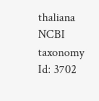thaliana
NCBI taxonomy Id: 3702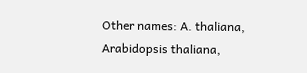Other names: A. thaliana, Arabidopsis thaliana,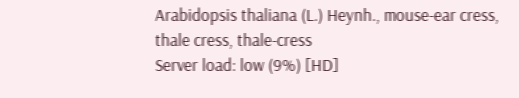Arabidopsis thaliana (L.) Heynh., mouse-ear cress, thale cress, thale-cress
Server load: low (9%) [HD]